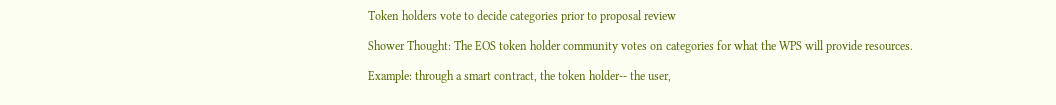Token holders vote to decide categories prior to proposal review

Shower Thought: The EOS token holder community votes on categories for what the WPS will provide resources.

Example: through a smart contract, the token holder-- the user,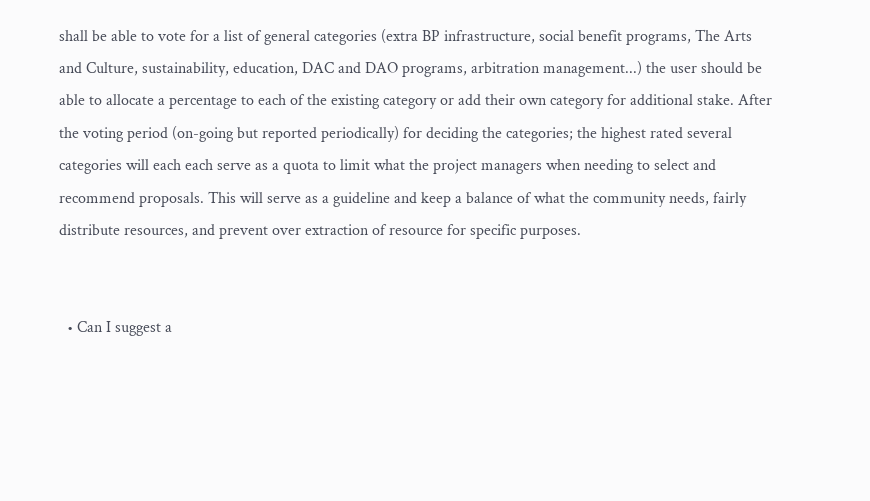shall be able to vote for a list of general categories (extra BP infrastructure, social benefit programs, The Arts and Culture, sustainability, education, DAC and DAO programs, arbitration management...) the user should be able to allocate a percentage to each of the existing category or add their own category for additional stake. After the voting period (on-going but reported periodically) for deciding the categories; the highest rated several categories will each each serve as a quota to limit what the project managers when needing to select and recommend proposals. This will serve as a guideline and keep a balance of what the community needs, fairly distribute resources, and prevent over extraction of resource for specific purposes.


  • Can I suggest a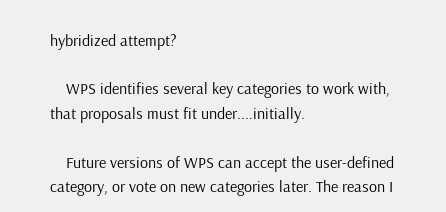hybridized attempt?

    WPS identifies several key categories to work with, that proposals must fit under....initially.

    Future versions of WPS can accept the user-defined category, or vote on new categories later. The reason I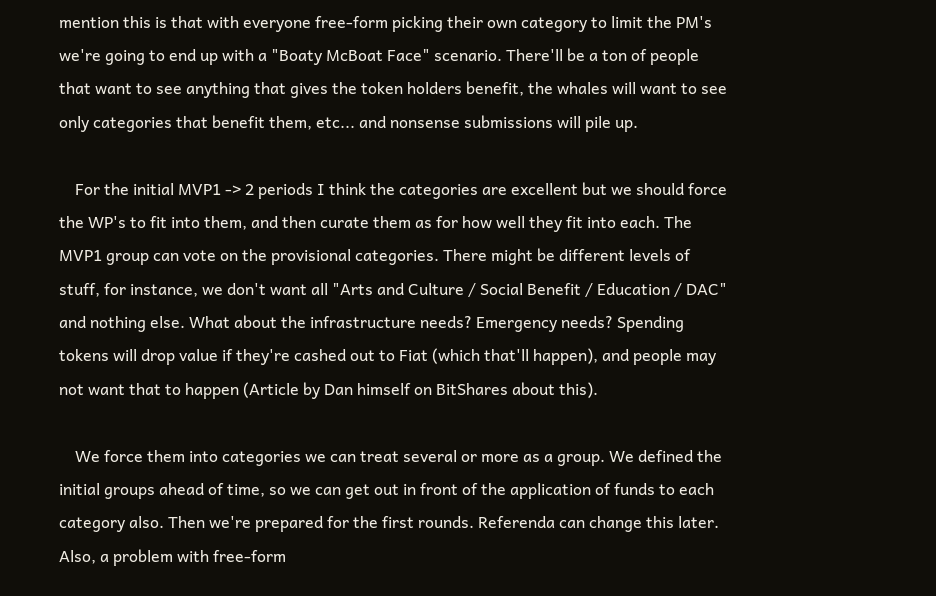mention this is that with everyone free-form picking their own category to limit the PM's we're going to end up with a "Boaty McBoat Face" scenario. There'll be a ton of people that want to see anything that gives the token holders benefit, the whales will want to see only categories that benefit them, etc... and nonsense submissions will pile up.

    For the initial MVP1 -> 2 periods I think the categories are excellent but we should force the WP's to fit into them, and then curate them as for how well they fit into each. The MVP1 group can vote on the provisional categories. There might be different levels of stuff, for instance, we don't want all "Arts and Culture / Social Benefit / Education / DAC" and nothing else. What about the infrastructure needs? Emergency needs? Spending tokens will drop value if they're cashed out to Fiat (which that'll happen), and people may not want that to happen (Article by Dan himself on BitShares about this).

    We force them into categories we can treat several or more as a group. We defined the initial groups ahead of time, so we can get out in front of the application of funds to each category also. Then we're prepared for the first rounds. Referenda can change this later. Also, a problem with free-form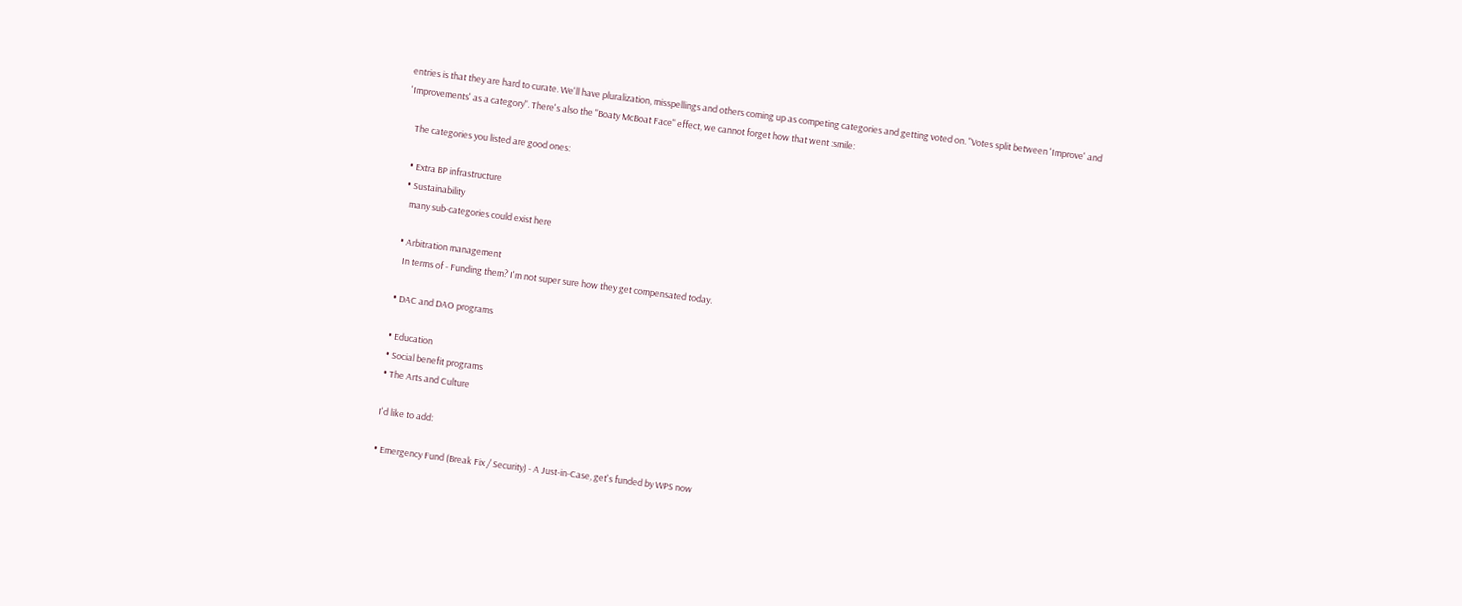entries is that they are hard to curate. We'll have pluralization, misspellings and others coming up as competing categories and getting voted on. "Votes split between 'Improve' and 'Improvements' as a category". There's also the "Boaty McBoat Face" effect, we cannot forget how that went :smile:

    The categories you listed are good ones:

    • Extra BP infrastructure
    • Sustainability
      many sub-categories could exist here

    • Arbitration management
      In terms of - Funding them? I'm not super sure how they get compensated today.

    • DAC and DAO programs

    • Education
    • Social benefit programs
    • The Arts and Culture

    I'd like to add:

    • Emergency Fund (Break Fix / Security) - A Just-in-Case, get's funded by WPS now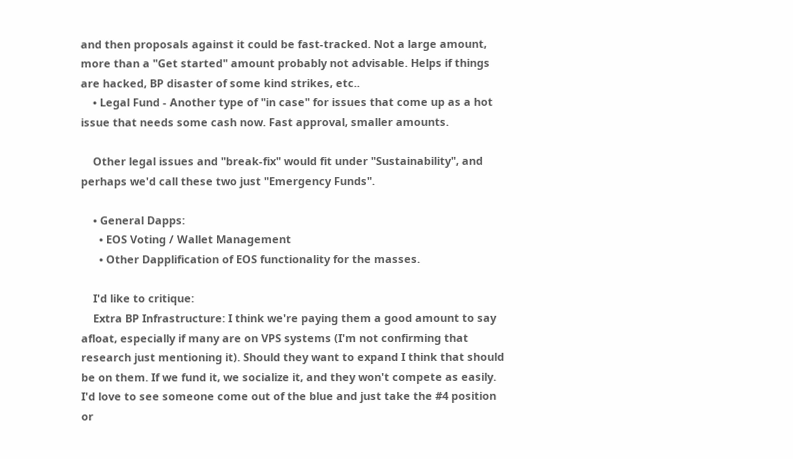and then proposals against it could be fast-tracked. Not a large amount, more than a "Get started" amount probably not advisable. Helps if things are hacked, BP disaster of some kind strikes, etc..
    • Legal Fund - Another type of "in case" for issues that come up as a hot issue that needs some cash now. Fast approval, smaller amounts.

    Other legal issues and "break-fix" would fit under "Sustainability", and perhaps we'd call these two just "Emergency Funds".

    • General Dapps:
      • EOS Voting / Wallet Management
      • Other Dapplification of EOS functionality for the masses.

    I'd like to critique:
    Extra BP Infrastructure: I think we're paying them a good amount to say afloat, especially if many are on VPS systems (I'm not confirming that research just mentioning it). Should they want to expand I think that should be on them. If we fund it, we socialize it, and they won't compete as easily. I'd love to see someone come out of the blue and just take the #4 position or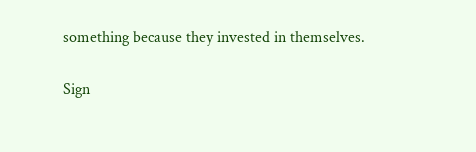something because they invested in themselves.

Sign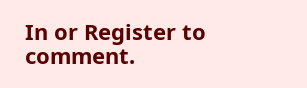In or Register to comment.